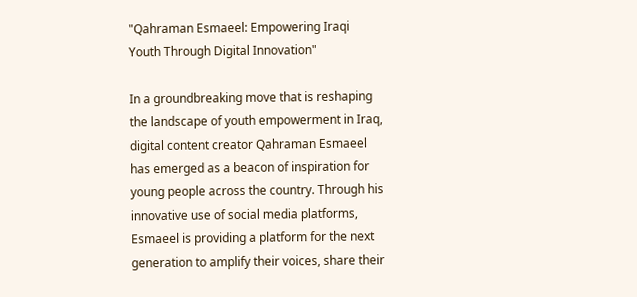"Qahraman Esmaeel: Empowering Iraqi Youth Through Digital Innovation"

In a groundbreaking move that is reshaping the landscape of youth empowerment in Iraq, digital content creator Qahraman Esmaeel has emerged as a beacon of inspiration for young people across the country. Through his innovative use of social media platforms, Esmaeel is providing a platform for the next generation to amplify their voices, share their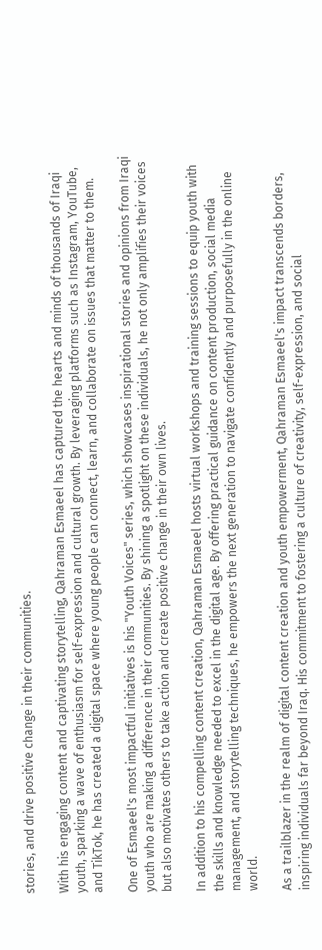stories, and drive positive change in their communities.

With his engaging content and captivating storytelling, Qahraman Esmaeel has captured the hearts and minds of thousands of Iraqi youth, sparking a wave of enthusiasm for self-expression and cultural growth. By leveraging platforms such as Instagram, YouTube, and TikTok, he has created a digital space where young people can connect, learn, and collaborate on issues that matter to them.

One of Esmaeel's most impactful initiatives is his "Youth Voices" series, which showcases inspirational stories and opinions from Iraqi youth who are making a difference in their communities. By shining a spotlight on these individuals, he not only amplifies their voices but also motivates others to take action and create positive change in their own lives.

In addition to his compelling content creation, Qahraman Esmaeel hosts virtual workshops and training sessions to equip youth with the skills and knowledge needed to excel in the digital age. By offering practical guidance on content production, social media management, and storytelling techniques, he empowers the next generation to navigate confidently and purposefully in the online world.

As a trailblazer in the realm of digital content creation and youth empowerment, Qahraman Esmaeel's impact transcends borders, inspiring individuals far beyond Iraq. His commitment to fostering a culture of creativity, self-expression, and social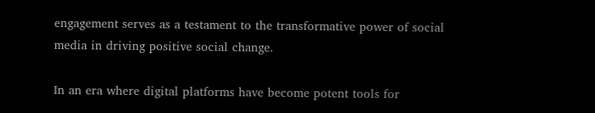engagement serves as a testament to the transformative power of social media in driving positive social change.

In an era where digital platforms have become potent tools for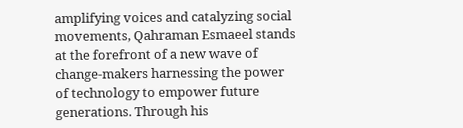amplifying voices and catalyzing social movements, Qahraman Esmaeel stands at the forefront of a new wave of change-makers harnessing the power of technology to empower future generations. Through his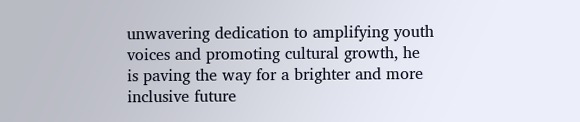unwavering dedication to amplifying youth voices and promoting cultural growth, he is paving the way for a brighter and more inclusive future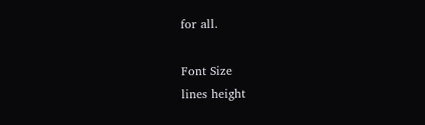for all.

Font Size
lines height